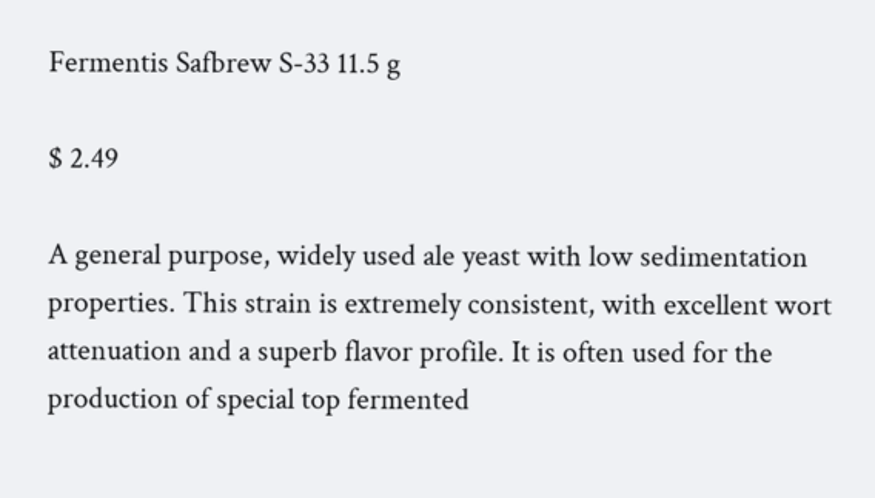Fermentis Safbrew S-33 11.5 g

$ 2.49

A general purpose, widely used ale yeast with low sedimentation properties. This strain is extremely consistent, with excellent wort attenuation and a superb flavor profile. It is often used for the production of special top fermented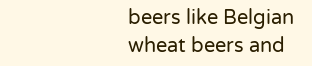beers like Belgian wheat beers and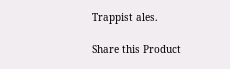Trappist ales.

Share this Product